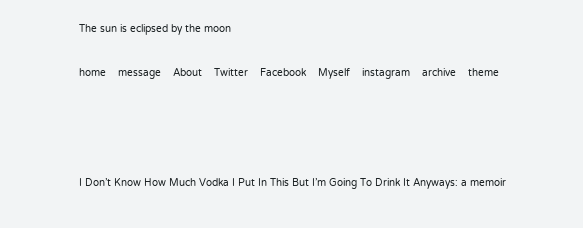The sun is eclipsed by the moon

home    message    About    Twitter    Facebook    Myself    instagram    archive    theme




I Don’t Know How Much Vodka I Put In This But I’m Going To Drink It Anyways: a memoir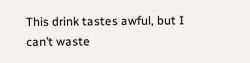This drink tastes awful, but I can’t waste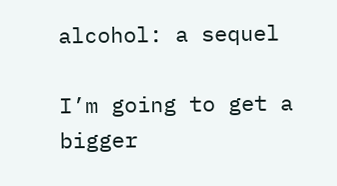alcohol: a sequel

I’m going to get a bigger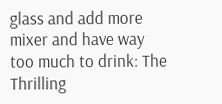glass and add more mixer and have way too much to drink: The Thrilling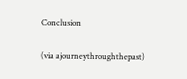Conclusion

(via ajourneythroughthepast)